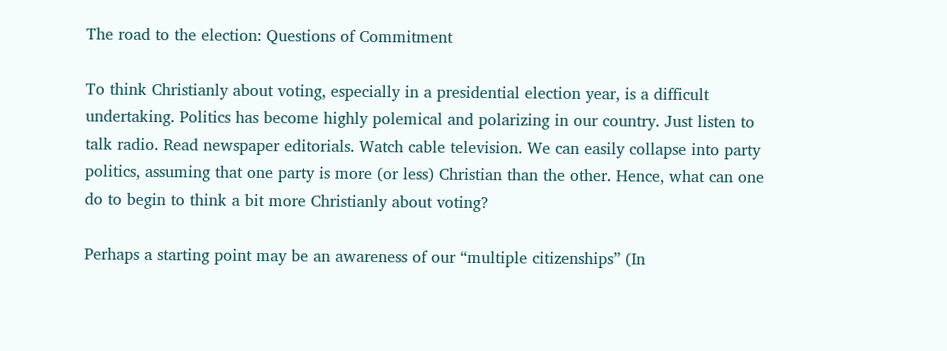The road to the election: Questions of Commitment

To think Christianly about voting, especially in a presidential election year, is a difficult undertaking. Politics has become highly polemical and polarizing in our country. Just listen to talk radio. Read newspaper editorials. Watch cable television. We can easily collapse into party politics, assuming that one party is more (or less) Christian than the other. Hence, what can one do to begin to think a bit more Christianly about voting?

Perhaps a starting point may be an awareness of our “multiple citizenships” (In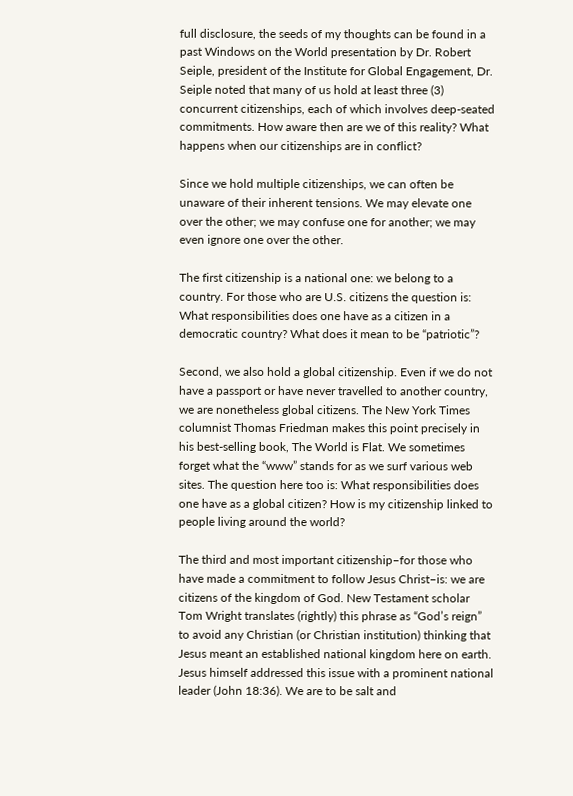full disclosure, the seeds of my thoughts can be found in a past Windows on the World presentation by Dr. Robert Seiple, president of the Institute for Global Engagement, Dr. Seiple noted that many of us hold at least three (3) concurrent citizenships, each of which involves deep-seated commitments. How aware then are we of this reality? What happens when our citizenships are in conflict?

Since we hold multiple citizenships, we can often be unaware of their inherent tensions. We may elevate one over the other; we may confuse one for another; we may even ignore one over the other.

The first citizenship is a national one: we belong to a country. For those who are U.S. citizens the question is: What responsibilities does one have as a citizen in a democratic country? What does it mean to be “patriotic”?

Second, we also hold a global citizenship. Even if we do not have a passport or have never travelled to another country, we are nonetheless global citizens. The New York Times columnist Thomas Friedman makes this point precisely in his best-selling book, The World is Flat. We sometimes forget what the “www” stands for as we surf various web sites. The question here too is: What responsibilities does one have as a global citizen? How is my citizenship linked to people living around the world?

The third and most important citizenship–for those who have made a commitment to follow Jesus Christ–is: we are citizens of the kingdom of God. New Testament scholar Tom Wright translates (rightly) this phrase as “God’s reign” to avoid any Christian (or Christian institution) thinking that Jesus meant an established national kingdom here on earth. Jesus himself addressed this issue with a prominent national leader (John 18:36). We are to be salt and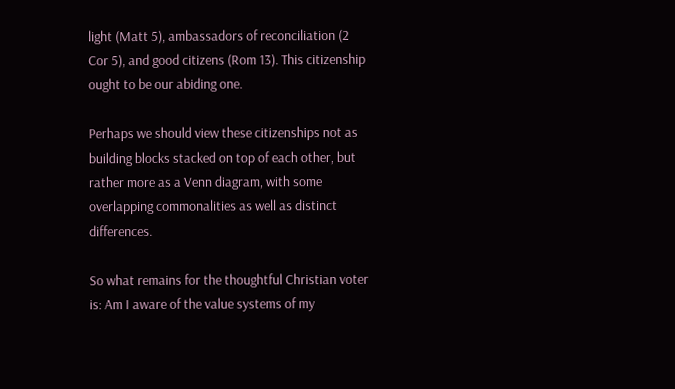light (Matt 5), ambassadors of reconciliation (2 Cor 5), and good citizens (Rom 13). This citizenship ought to be our abiding one.

Perhaps we should view these citizenships not as building blocks stacked on top of each other, but rather more as a Venn diagram, with some overlapping commonalities as well as distinct differences.

So what remains for the thoughtful Christian voter is: Am I aware of the value systems of my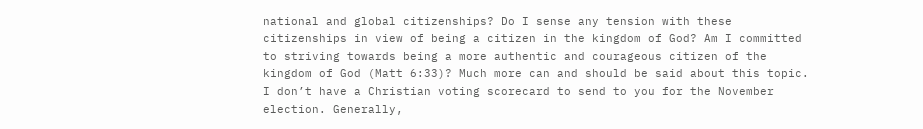national and global citizenships? Do I sense any tension with these citizenships in view of being a citizen in the kingdom of God? Am I committed to striving towards being a more authentic and courageous citizen of the kingdom of God (Matt 6:33)? Much more can and should be said about this topic. I don’t have a Christian voting scorecard to send to you for the November election. Generally,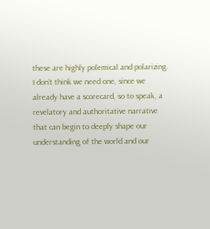these are highly polemical and polarizing. I don’t think we need one, since we already have a scorecard, so to speak, a revelatory and authoritative narrative that can begin to deeply shape our understanding of the world and our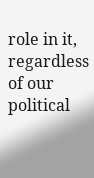role in it, regardless of our political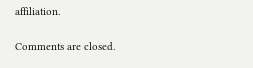affiliation.

Comments are closed.